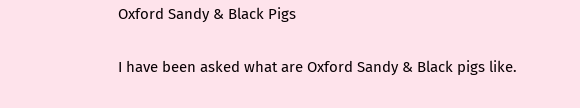Oxford Sandy & Black Pigs

I have been asked what are Oxford Sandy & Black pigs like.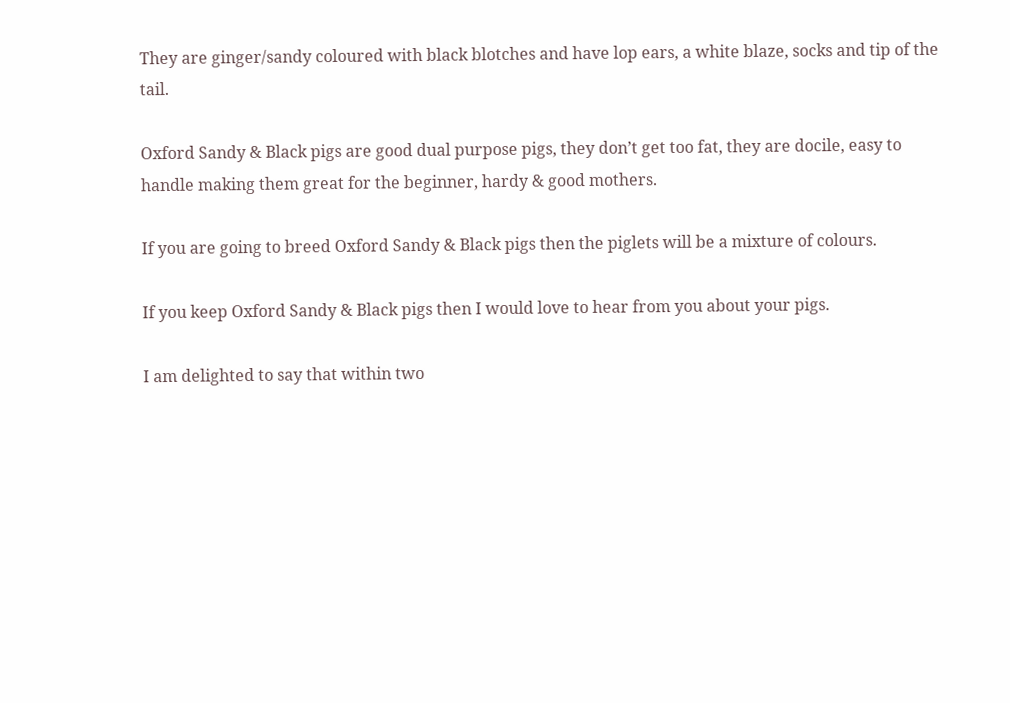They are ginger/sandy coloured with black blotches and have lop ears, a white blaze, socks and tip of the tail.

Oxford Sandy & Black pigs are good dual purpose pigs, they don’t get too fat, they are docile, easy to handle making them great for the beginner, hardy & good mothers.

If you are going to breed Oxford Sandy & Black pigs then the piglets will be a mixture of colours.

If you keep Oxford Sandy & Black pigs then I would love to hear from you about your pigs.

I am delighted to say that within two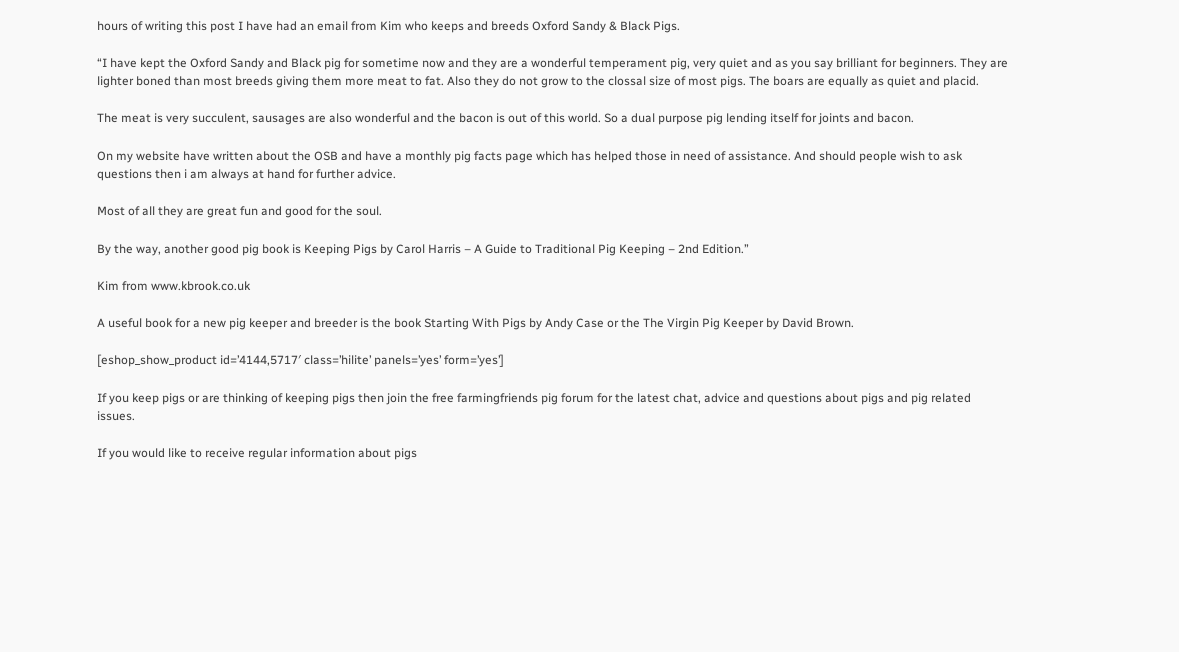hours of writing this post I have had an email from Kim who keeps and breeds Oxford Sandy & Black Pigs.

“I have kept the Oxford Sandy and Black pig for sometime now and they are a wonderful temperament pig, very quiet and as you say brilliant for beginners. They are lighter boned than most breeds giving them more meat to fat. Also they do not grow to the clossal size of most pigs. The boars are equally as quiet and placid.

The meat is very succulent, sausages are also wonderful and the bacon is out of this world. So a dual purpose pig lending itself for joints and bacon.

On my website have written about the OSB and have a monthly pig facts page which has helped those in need of assistance. And should people wish to ask questions then i am always at hand for further advice.

Most of all they are great fun and good for the soul.

By the way, another good pig book is Keeping Pigs by Carol Harris – A Guide to Traditional Pig Keeping – 2nd Edition.”

Kim from www.kbrook.co.uk

A useful book for a new pig keeper and breeder is the book Starting With Pigs by Andy Case or the The Virgin Pig Keeper by David Brown.

[eshop_show_product id=’4144,5717′ class=’hilite’ panels=’yes’ form=’yes’]

If you keep pigs or are thinking of keeping pigs then join the free farmingfriends pig forum for the latest chat, advice and questions about pigs and pig related issues.

If you would like to receive regular information about pigs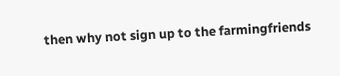then why not sign up to the farmingfriends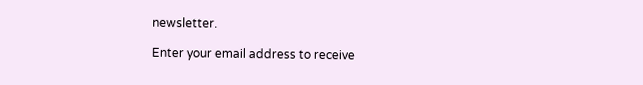newsletter.

Enter your email address to receive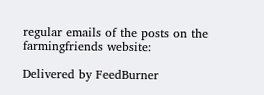regular emails of the posts on the farmingfriends website:

Delivered by FeedBurner